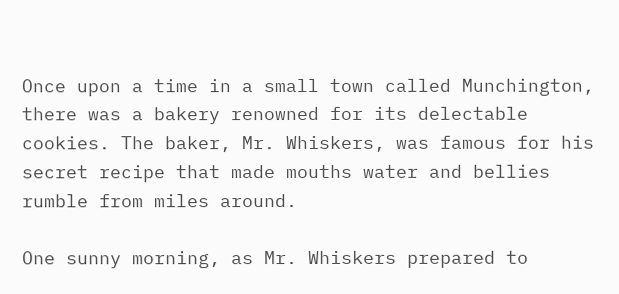Once upon a time in a small town called Munchington, there was a bakery renowned for its delectable cookies. The baker, Mr. Whiskers, was famous for his secret recipe that made mouths water and bellies rumble from miles around.

One sunny morning, as Mr. Whiskers prepared to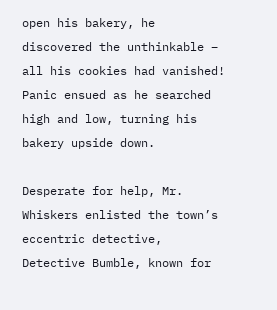open his bakery, he discovered the unthinkable – all his cookies had vanished! Panic ensued as he searched high and low, turning his bakery upside down.

Desperate for help, Mr. Whiskers enlisted the town’s eccentric detective, Detective Bumble, known for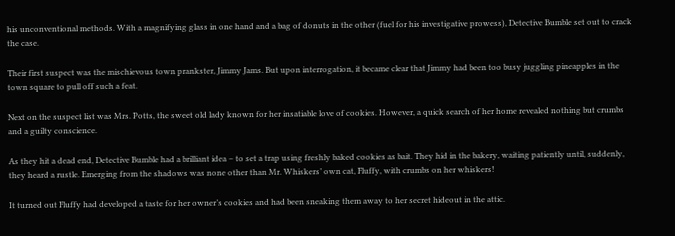his unconventional methods. With a magnifying glass in one hand and a bag of donuts in the other (fuel for his investigative prowess), Detective Bumble set out to crack the case.

Their first suspect was the mischievous town prankster, Jimmy Jams. But upon interrogation, it became clear that Jimmy had been too busy juggling pineapples in the town square to pull off such a feat.

Next on the suspect list was Mrs. Potts, the sweet old lady known for her insatiable love of cookies. However, a quick search of her home revealed nothing but crumbs and a guilty conscience.

As they hit a dead end, Detective Bumble had a brilliant idea – to set a trap using freshly baked cookies as bait. They hid in the bakery, waiting patiently until, suddenly, they heard a rustle. Emerging from the shadows was none other than Mr. Whiskers’ own cat, Fluffy, with crumbs on her whiskers!

It turned out Fluffy had developed a taste for her owner’s cookies and had been sneaking them away to her secret hideout in the attic.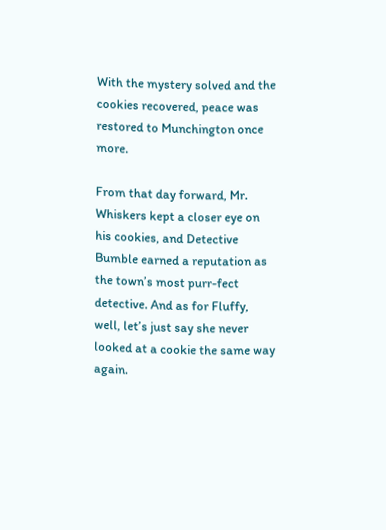With the mystery solved and the cookies recovered, peace was restored to Munchington once more.

From that day forward, Mr. Whiskers kept a closer eye on his cookies, and Detective Bumble earned a reputation as the town’s most purr-fect detective. And as for Fluffy, well, let’s just say she never looked at a cookie the same way again.